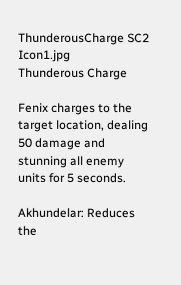ThunderousCharge SC2 Icon1.jpg
Thunderous Charge

Fenix charges to the target location, dealing 50 damage and stunning all enemy units for 5 seconds.

Akhundelar: Reduces the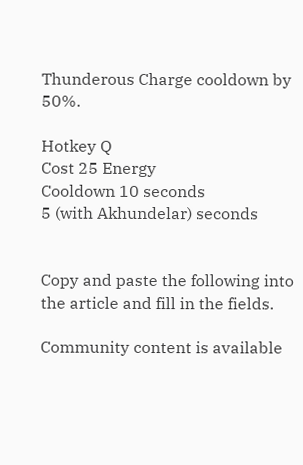Thunderous Charge cooldown by 50%.

Hotkey Q
Cost 25 Energy
Cooldown 10 seconds
5 (with Akhundelar) seconds


Copy and paste the following into the article and fill in the fields.

Community content is available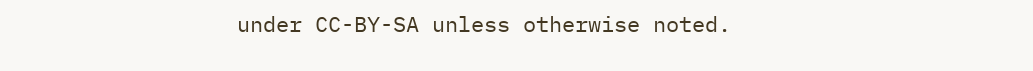under CC-BY-SA unless otherwise noted.